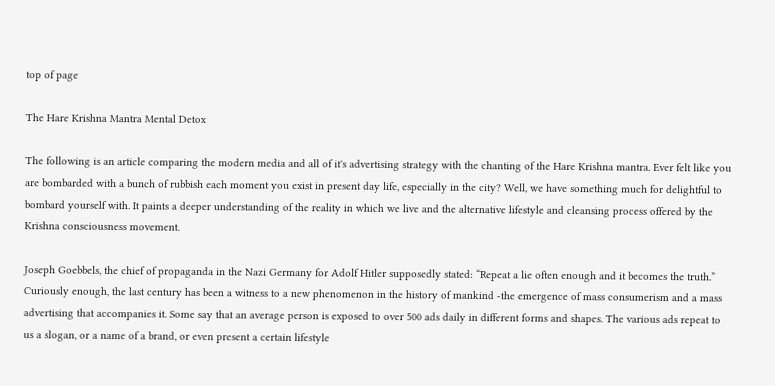top of page

The Hare Krishna Mantra Mental Detox

The following is an article comparing the modern media and all of it's advertising strategy with the chanting of the Hare Krishna mantra. Ever felt like you are bombarded with a bunch of rubbish each moment you exist in present day life, especially in the city? Well, we have something much for delightful to bombard yourself with. It paints a deeper understanding of the reality in which we live and the alternative lifestyle and cleansing process offered by the Krishna consciousness movement.

Joseph Goebbels, the chief of propaganda in the Nazi Germany for Adolf Hitler supposedly stated: “Repeat a lie often enough and it becomes the truth.” Curiously enough, the last century has been a witness to a new phenomenon in the history of mankind -the emergence of mass consumerism and a mass advertising that accompanies it. Some say that an average person is exposed to over 500 ads daily in different forms and shapes. The various ads repeat to us a slogan, or a name of a brand, or even present a certain lifestyle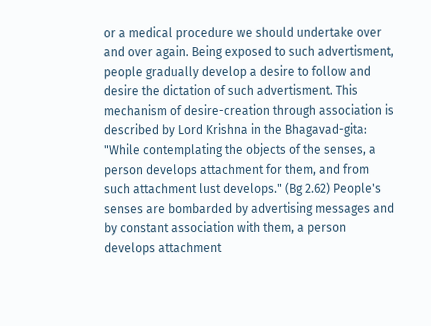or a medical procedure we should undertake over and over again. Being exposed to such advertisment, people gradually develop a desire to follow and desire the dictation of such advertisment. This mechanism of desire-creation through association is described by Lord Krishna in the Bhagavad-gita: "While contemplating the objects of the senses, a person develops attachment for them, and from such attachment lust develops." (Bg 2.62) People's senses are bombarded by advertising messages and by constant association with them, a person develops attachment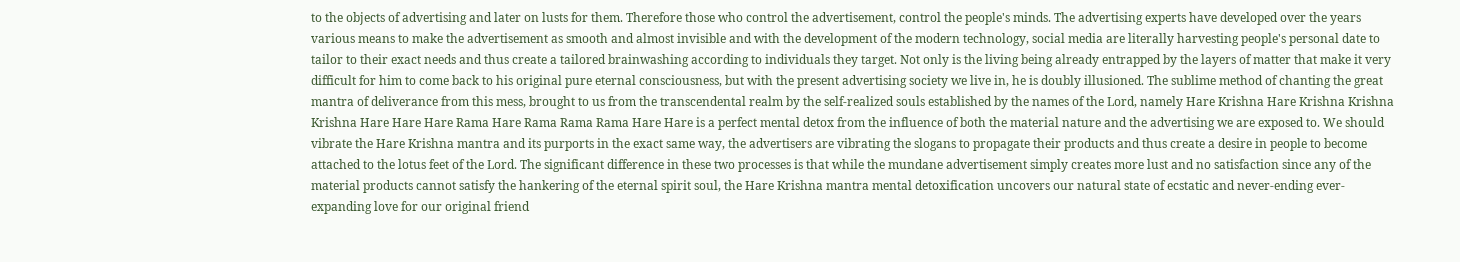to the objects of advertising and later on lusts for them. Therefore those who control the advertisement, control the people's minds. The advertising experts have developed over the years various means to make the advertisement as smooth and almost invisible and with the development of the modern technology, social media are literally harvesting people's personal date to tailor to their exact needs and thus create a tailored brainwashing according to individuals they target. Not only is the living being already entrapped by the layers of matter that make it very difficult for him to come back to his original pure eternal consciousness, but with the present advertising society we live in, he is doubly illusioned. The sublime method of chanting the great mantra of deliverance from this mess, brought to us from the transcendental realm by the self-realized souls established by the names of the Lord, namely Hare Krishna Hare Krishna Krishna Krishna Hare Hare Hare Rama Hare Rama Rama Rama Hare Hare is a perfect mental detox from the influence of both the material nature and the advertising we are exposed to. We should vibrate the Hare Krishna mantra and its purports in the exact same way, the advertisers are vibrating the slogans to propagate their products and thus create a desire in people to become attached to the lotus feet of the Lord. The significant difference in these two processes is that while the mundane advertisement simply creates more lust and no satisfaction since any of the material products cannot satisfy the hankering of the eternal spirit soul, the Hare Krishna mantra mental detoxification uncovers our natural state of ecstatic and never-ending ever-expanding love for our original friend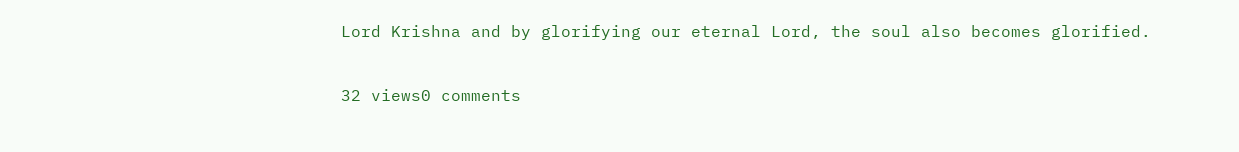Lord Krishna and by glorifying our eternal Lord, the soul also becomes glorified.

32 views0 comments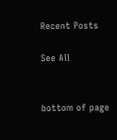Recent Posts

See All


bottom of page